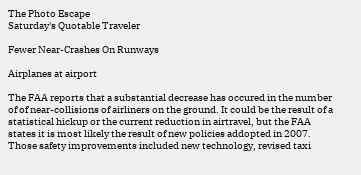The Photo Escape
Saturday's Quotable Traveler

Fewer Near-Crashes On Runways

Airplanes at airport

The FAA reports that a substantial decrease has occured in the number of of near-collisions of airliners on the ground. It could be the result of a statistical hickup or the current reduction in airtravel, but the FAA states it is most likely the result of new policies addopted in 2007. Those safety improvements included new technology, revised taxi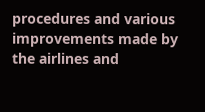procedures and various improvements made by the airlines and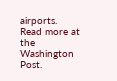airports. Read more at the Washington Post.